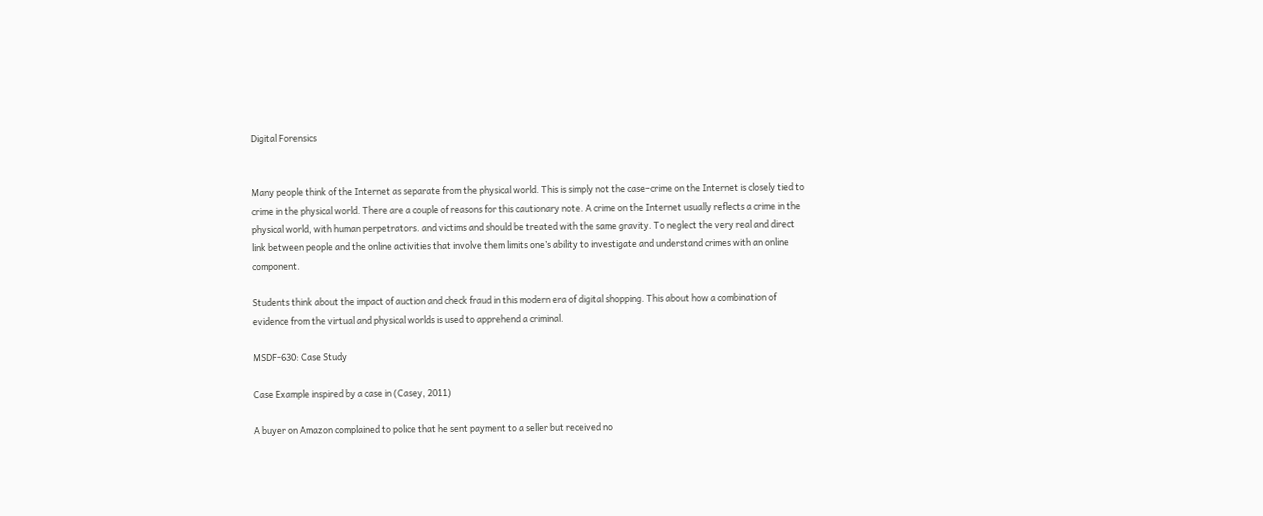Digital Forensics


Many people think of the Internet as separate from the physical world. This is simply not the case–crime on the Internet is closely tied to crime in the physical world. There are a couple of reasons for this cautionary note. A crime on the Internet usually reflects a crime in the physical world, with human perpetrators. and victims and should be treated with the same gravity. To neglect the very real and direct link between people and the online activities that involve them limits one’s ability to investigate and understand crimes with an online component.

Students think about the impact of auction and check fraud in this modern era of digital shopping. This about how a combination of evidence from the virtual and physical worlds is used to apprehend a criminal.

MSDF-630: Case Study

Case Example inspired by a case in (Casey, 2011)

A buyer on Amazon complained to police that he sent payment to a seller but received no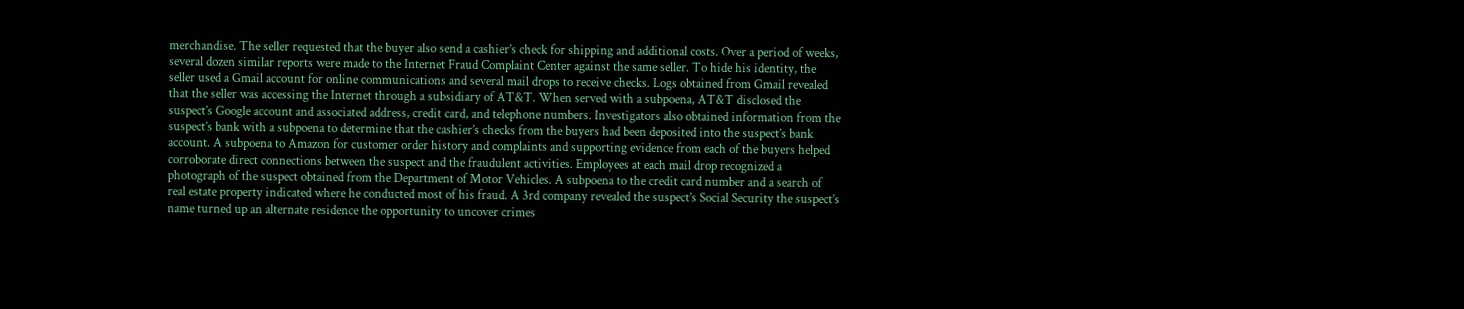merchandise. The seller requested that the buyer also send a cashier’s check for shipping and additional costs. Over a period of weeks, several dozen similar reports were made to the Internet Fraud Complaint Center against the same seller. To hide his identity, the seller used a Gmail account for online communications and several mail drops to receive checks. Logs obtained from Gmail revealed that the seller was accessing the Internet through a subsidiary of AT&T. When served with a subpoena, AT&T disclosed the suspect’s Google account and associated address, credit card, and telephone numbers. Investigators also obtained information from the suspect’s bank with a subpoena to determine that the cashier’s checks from the buyers had been deposited into the suspect’s bank account. A subpoena to Amazon for customer order history and complaints and supporting evidence from each of the buyers helped corroborate direct connections between the suspect and the fraudulent activities. Employees at each mail drop recognized a photograph of the suspect obtained from the Department of Motor Vehicles. A subpoena to the credit card number and a search of real estate property indicated where he conducted most of his fraud. A 3rd company revealed the suspect’s Social Security the suspect’s name turned up an alternate residence the opportunity to uncover crimes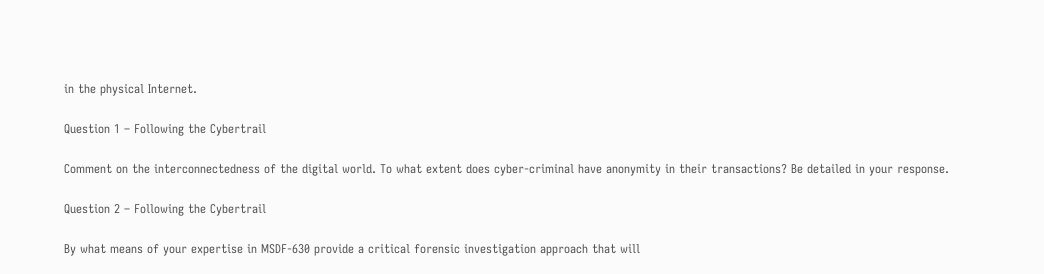in the physical Internet.

Question 1 – Following the Cybertrail

Comment on the interconnectedness of the digital world. To what extent does cyber-criminal have anonymity in their transactions? Be detailed in your response.

Question 2 – Following the Cybertrail

By what means of your expertise in MSDF-630 provide a critical forensic investigation approach that will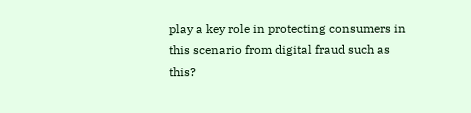play a key role in protecting consumers in this scenario from digital fraud such as this?